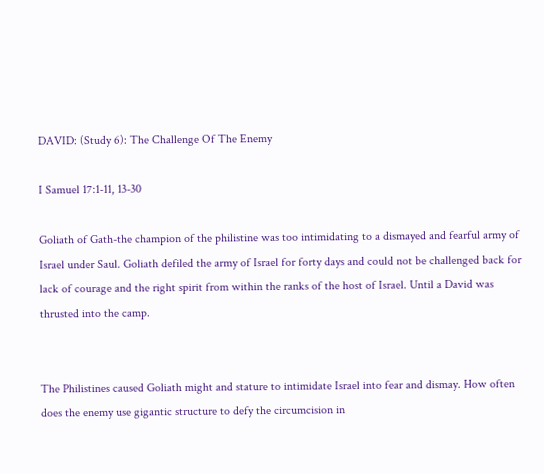DAVID: (Study 6): The Challenge Of The Enemy

I Samuel 17:1-11, 13-30

Goliath of Gath-the champion of the philistine was too intimidating to a dismayed and fearful army of Israel under Saul. Goliath defiled the army of Israel for forty days and could not be challenged back for lack of courage and the right spirit from within the ranks of the host of Israel. Until a David was thrusted into the camp.


The Philistines caused Goliath might and stature to intimidate Israel into fear and dismay. How often does the enemy use gigantic structure to defy the circumcision in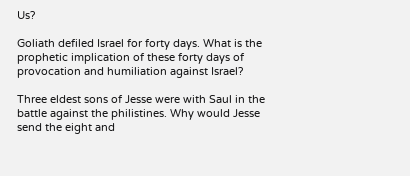Us?

Goliath defiled Israel for forty days. What is the prophetic implication of these forty days of provocation and humiliation against Israel?

Three eldest sons of Jesse were with Saul in the battle against the philistines. Why would Jesse send the eight and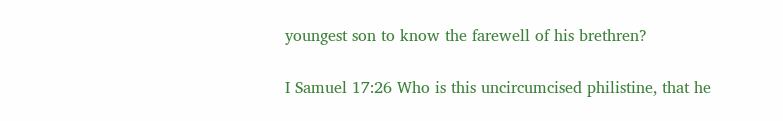youngest son to know the farewell of his brethren?

I Samuel 17:26 Who is this uncircumcised philistine, that he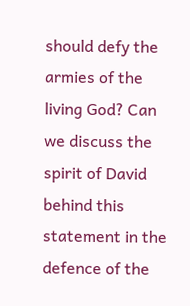should defy the armies of the living God? Can we discuss the spirit of David behind this statement in the defence of the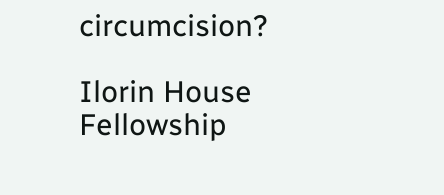circumcision?

Ilorin House Fellowship